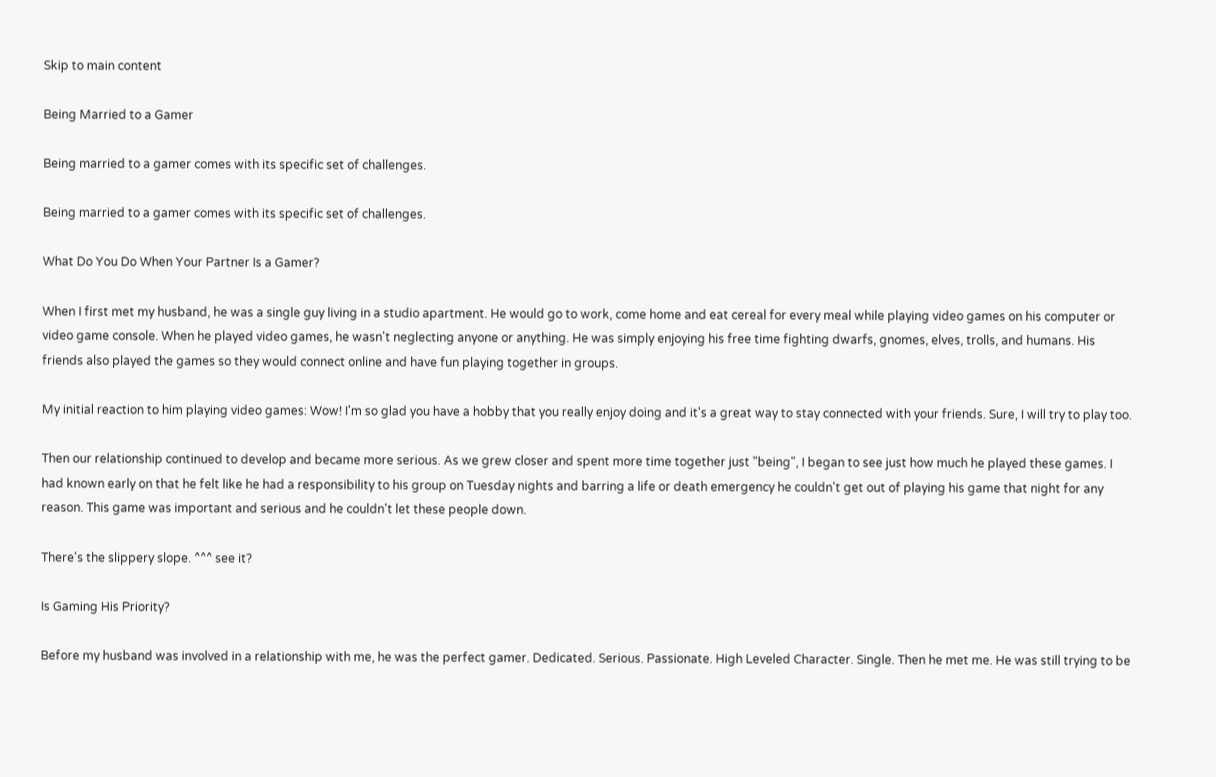Skip to main content

Being Married to a Gamer

Being married to a gamer comes with its specific set of challenges.

Being married to a gamer comes with its specific set of challenges.

What Do You Do When Your Partner Is a Gamer?

When I first met my husband, he was a single guy living in a studio apartment. He would go to work, come home and eat cereal for every meal while playing video games on his computer or video game console. When he played video games, he wasn't neglecting anyone or anything. He was simply enjoying his free time fighting dwarfs, gnomes, elves, trolls, and humans. His friends also played the games so they would connect online and have fun playing together in groups.

My initial reaction to him playing video games: Wow! I'm so glad you have a hobby that you really enjoy doing and it's a great way to stay connected with your friends. Sure, I will try to play too.

Then our relationship continued to develop and became more serious. As we grew closer and spent more time together just "being", I began to see just how much he played these games. I had known early on that he felt like he had a responsibility to his group on Tuesday nights and barring a life or death emergency he couldn't get out of playing his game that night for any reason. This game was important and serious and he couldn't let these people down.

There's the slippery slope. ^^^ see it?

Is Gaming His Priority?

Before my husband was involved in a relationship with me, he was the perfect gamer. Dedicated. Serious. Passionate. High Leveled Character. Single. Then he met me. He was still trying to be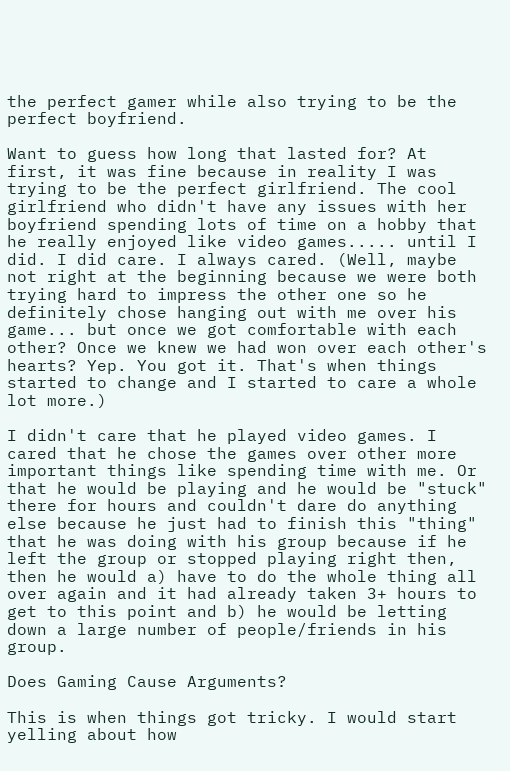the perfect gamer while also trying to be the perfect boyfriend.

Want to guess how long that lasted for? At first, it was fine because in reality I was trying to be the perfect girlfriend. The cool girlfriend who didn't have any issues with her boyfriend spending lots of time on a hobby that he really enjoyed like video games..... until I did. I did care. I always cared. (Well, maybe not right at the beginning because we were both trying hard to impress the other one so he definitely chose hanging out with me over his game... but once we got comfortable with each other? Once we knew we had won over each other's hearts? Yep. You got it. That's when things started to change and I started to care a whole lot more.)

I didn't care that he played video games. I cared that he chose the games over other more important things like spending time with me. Or that he would be playing and he would be "stuck" there for hours and couldn't dare do anything else because he just had to finish this "thing" that he was doing with his group because if he left the group or stopped playing right then, then he would a) have to do the whole thing all over again and it had already taken 3+ hours to get to this point and b) he would be letting down a large number of people/friends in his group.

Does Gaming Cause Arguments?

This is when things got tricky. I would start yelling about how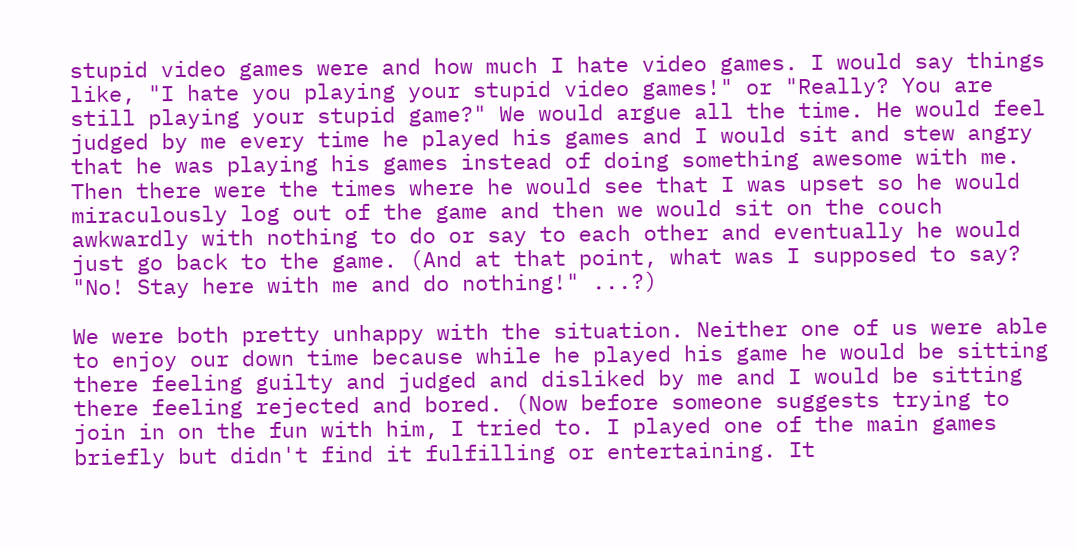stupid video games were and how much I hate video games. I would say things like, "I hate you playing your stupid video games!" or "Really? You are still playing your stupid game?" We would argue all the time. He would feel judged by me every time he played his games and I would sit and stew angry that he was playing his games instead of doing something awesome with me. Then there were the times where he would see that I was upset so he would miraculously log out of the game and then we would sit on the couch awkwardly with nothing to do or say to each other and eventually he would just go back to the game. (And at that point, what was I supposed to say? "No! Stay here with me and do nothing!" ...?)

We were both pretty unhappy with the situation. Neither one of us were able to enjoy our down time because while he played his game he would be sitting there feeling guilty and judged and disliked by me and I would be sitting there feeling rejected and bored. (Now before someone suggests trying to join in on the fun with him, I tried to. I played one of the main games briefly but didn't find it fulfilling or entertaining. It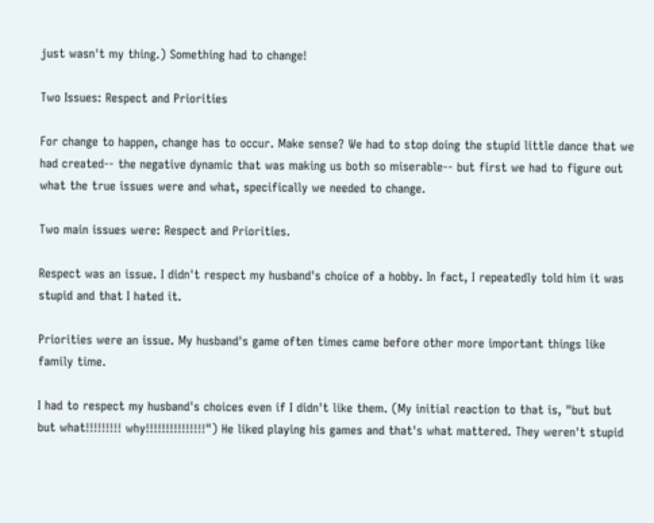just wasn't my thing.) Something had to change!

Two Issues: Respect and Priorities

For change to happen, change has to occur. Make sense? We had to stop doing the stupid little dance that we had created-- the negative dynamic that was making us both so miserable-- but first we had to figure out what the true issues were and what, specifically we needed to change.

Two main issues were: Respect and Priorities.

Respect was an issue. I didn't respect my husband's choice of a hobby. In fact, I repeatedly told him it was stupid and that I hated it.

Priorities were an issue. My husband's game often times came before other more important things like family time.

I had to respect my husband's choices even if I didn't like them. (My initial reaction to that is, "but but but what!!!!!!!!! why!!!!!!!!!!!!!!!") He liked playing his games and that's what mattered. They weren't stupid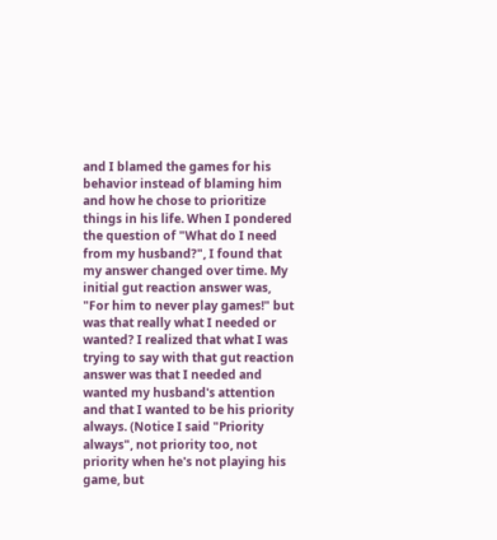and I blamed the games for his behavior instead of blaming him and how he chose to prioritize things in his life. When I pondered the question of "What do I need from my husband?", I found that my answer changed over time. My initial gut reaction answer was, "For him to never play games!" but was that really what I needed or wanted? I realized that what I was trying to say with that gut reaction answer was that I needed and wanted my husband's attention and that I wanted to be his priority always. (Notice I said "Priority always", not priority too, not priority when he's not playing his game, but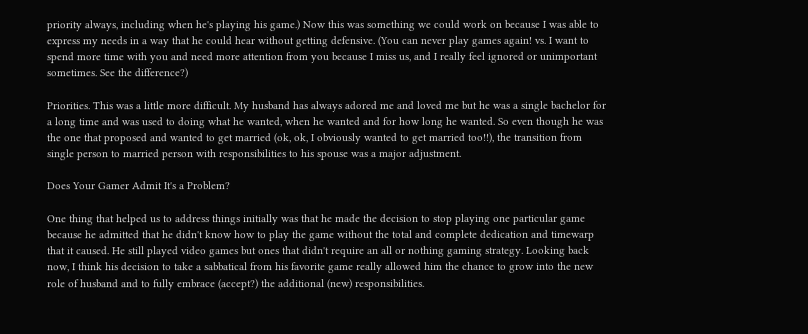priority always, including when he's playing his game.) Now this was something we could work on because I was able to express my needs in a way that he could hear without getting defensive. (You can never play games again! vs. I want to spend more time with you and need more attention from you because I miss us, and I really feel ignored or unimportant sometimes. See the difference?)

Priorities. This was a little more difficult. My husband has always adored me and loved me but he was a single bachelor for a long time and was used to doing what he wanted, when he wanted and for how long he wanted. So even though he was the one that proposed and wanted to get married (ok, ok, I obviously wanted to get married too!!), the transition from single person to married person with responsibilities to his spouse was a major adjustment.

Does Your Gamer Admit It's a Problem?

One thing that helped us to address things initially was that he made the decision to stop playing one particular game because he admitted that he didn't know how to play the game without the total and complete dedication and timewarp that it caused. He still played video games but ones that didn't require an all or nothing gaming strategy. Looking back now, I think his decision to take a sabbatical from his favorite game really allowed him the chance to grow into the new role of husband and to fully embrace (accept?) the additional (new) responsibilities.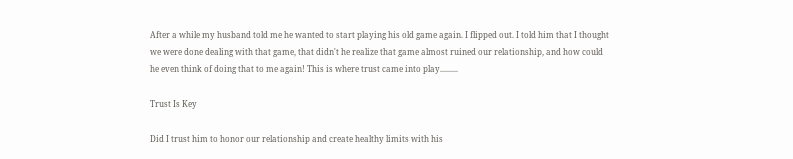After a while my husband told me he wanted to start playing his old game again. I flipped out. I told him that I thought we were done dealing with that game, that didn't he realize that game almost ruined our relationship, and how could he even think of doing that to me again! This is where trust came into play.........

Trust Is Key

Did I trust him to honor our relationship and create healthy limits with his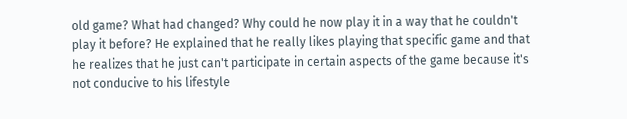old game? What had changed? Why could he now play it in a way that he couldn't play it before? He explained that he really likes playing that specific game and that he realizes that he just can't participate in certain aspects of the game because it's not conducive to his lifestyle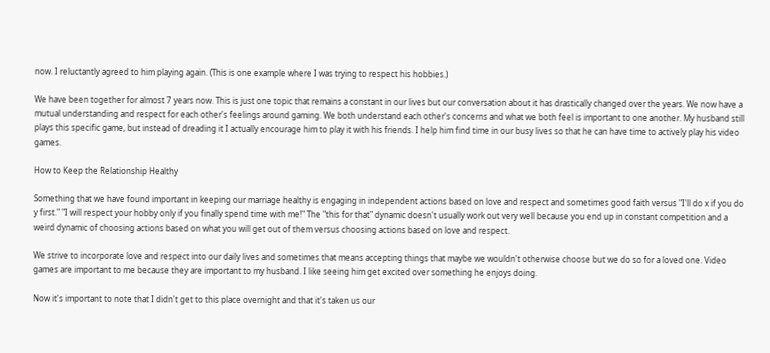now. I reluctantly agreed to him playing again. (This is one example where I was trying to respect his hobbies.)

We have been together for almost 7 years now. This is just one topic that remains a constant in our lives but our conversation about it has drastically changed over the years. We now have a mutual understanding and respect for each other's feelings around gaming. We both understand each other's concerns and what we both feel is important to one another. My husband still plays this specific game, but instead of dreading it I actually encourage him to play it with his friends. I help him find time in our busy lives so that he can have time to actively play his video games.

How to Keep the Relationship Healthy

Something that we have found important in keeping our marriage healthy is engaging in independent actions based on love and respect and sometimes good faith versus "I'll do x if you do y first." "I will respect your hobby only if you finally spend time with me!" The "this for that" dynamic doesn't usually work out very well because you end up in constant competition and a weird dynamic of choosing actions based on what you will get out of them versus choosing actions based on love and respect.

We strive to incorporate love and respect into our daily lives and sometimes that means accepting things that maybe we wouldn't otherwise choose but we do so for a loved one. Video games are important to me because they are important to my husband. I like seeing him get excited over something he enjoys doing.

Now it's important to note that I didn't get to this place overnight and that it's taken us our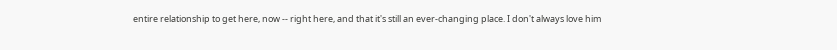entire relationship to get here, now -- right here, and that it's still an ever-changing place. I don't always love him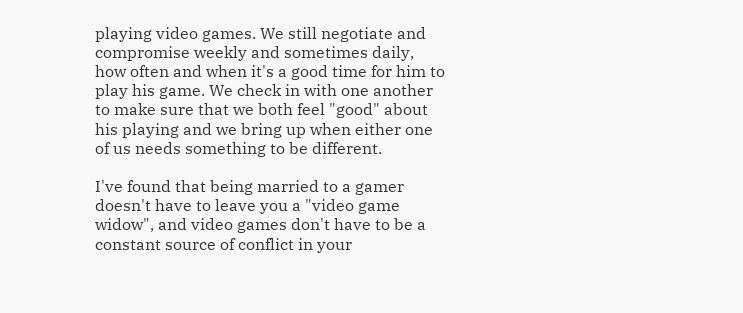playing video games. We still negotiate and compromise weekly and sometimes daily, how often and when it's a good time for him to play his game. We check in with one another to make sure that we both feel "good" about his playing and we bring up when either one of us needs something to be different.

I've found that being married to a gamer doesn't have to leave you a "video game widow", and video games don't have to be a constant source of conflict in your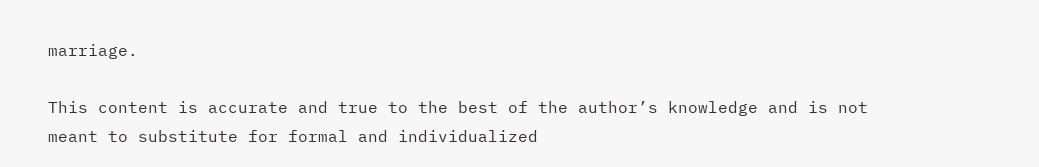marriage.

This content is accurate and true to the best of the author’s knowledge and is not meant to substitute for formal and individualized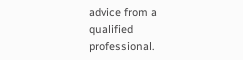advice from a qualified professional.